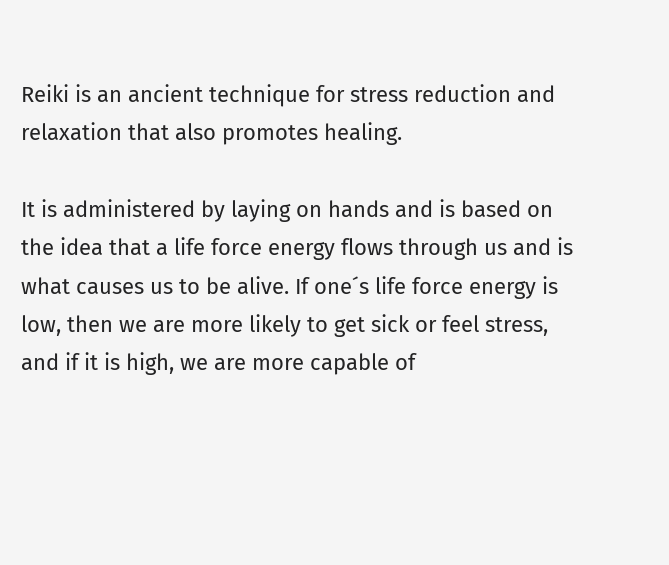Reiki is an ancient technique for stress reduction and relaxation that also promotes healing.

It is administered by laying on hands and is based on the idea that a life force energy flows through us and is what causes us to be alive. If one´s life force energy is low, then we are more likely to get sick or feel stress, and if it is high, we are more capable of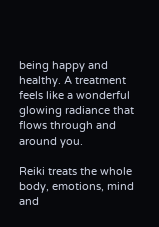being happy and healthy. A treatment feels like a wonderful glowing radiance that flows through and around you.

Reiki treats the whole body, emotions, mind and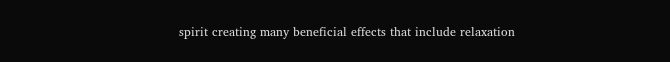spirit creating many beneficial effects that include relaxation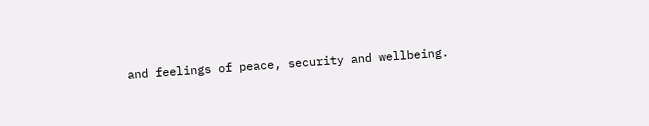and feelings of peace, security and wellbeing.